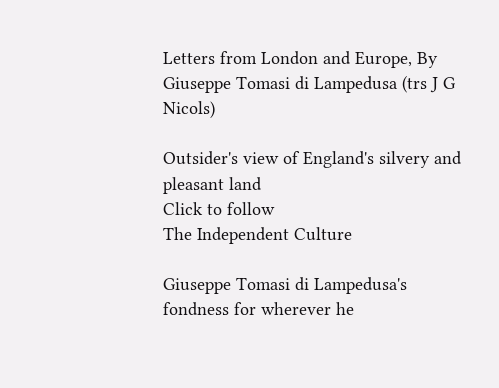Letters from London and Europe, By Giuseppe Tomasi di Lampedusa (trs J G Nicols)

Outsider's view of England's silvery and pleasant land
Click to follow
The Independent Culture

Giuseppe Tomasi di Lampedusa's fondness for wherever he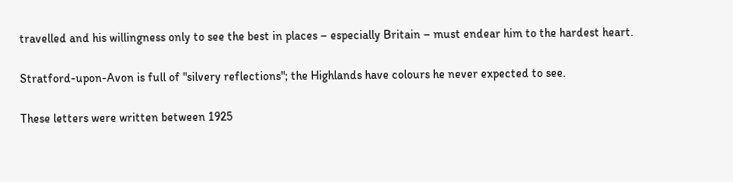travelled and his willingness only to see the best in places – especially Britain – must endear him to the hardest heart.

Stratford-upon-Avon is full of "silvery reflections"; the Highlands have colours he never expected to see.

These letters were written between 1925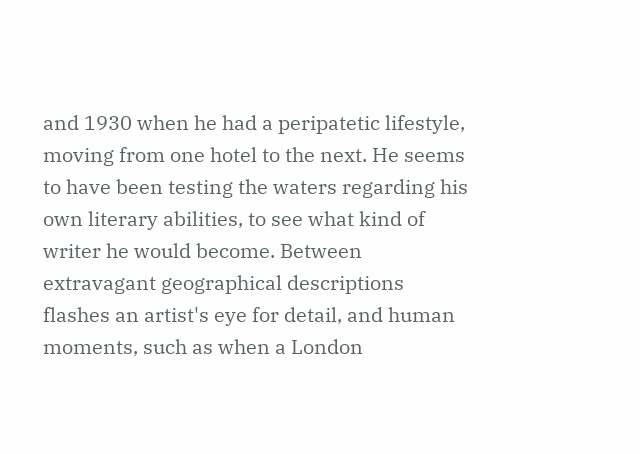and 1930 when he had a peripatetic lifestyle, moving from one hotel to the next. He seems to have been testing the waters regarding his own literary abilities, to see what kind of writer he would become. Between extravagant geographical descriptions flashes an artist's eye for detail, and human moments, such as when a London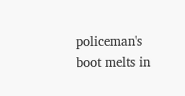policeman's boot melts in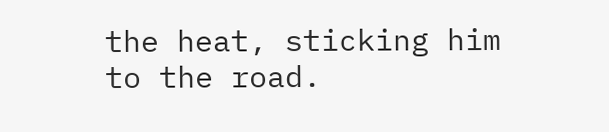the heat, sticking him to the road.